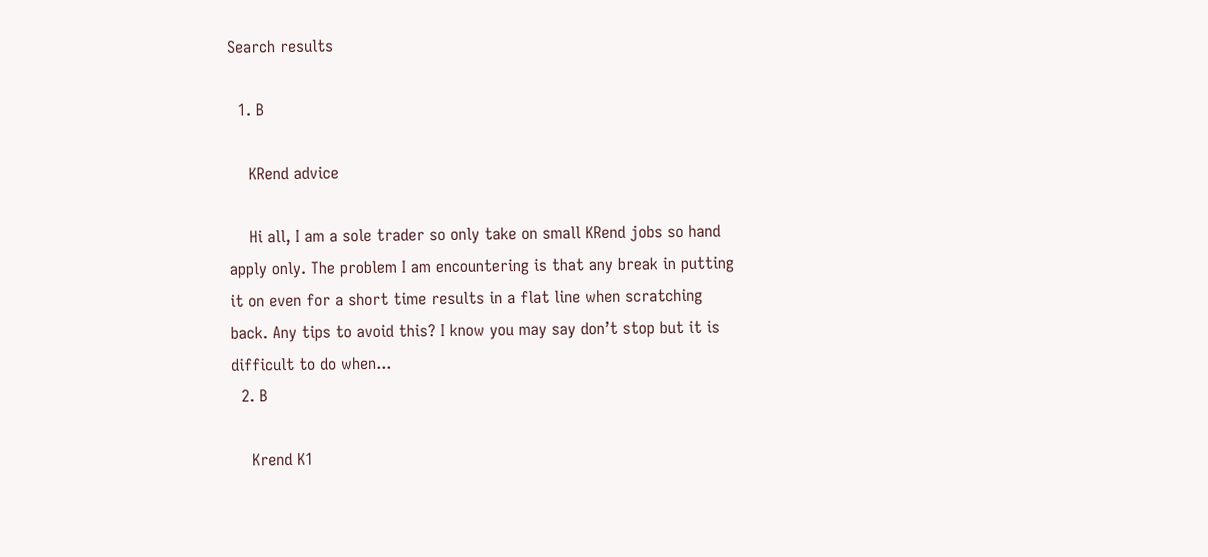Search results

  1. B

    KRend advice

    Hi all, I am a sole trader so only take on small KRend jobs so hand apply only. The problem I am encountering is that any break in putting it on even for a short time results in a flat line when scratching back. Any tips to avoid this? I know you may say don’t stop but it is difficult to do when...
  2. B

    Krend K1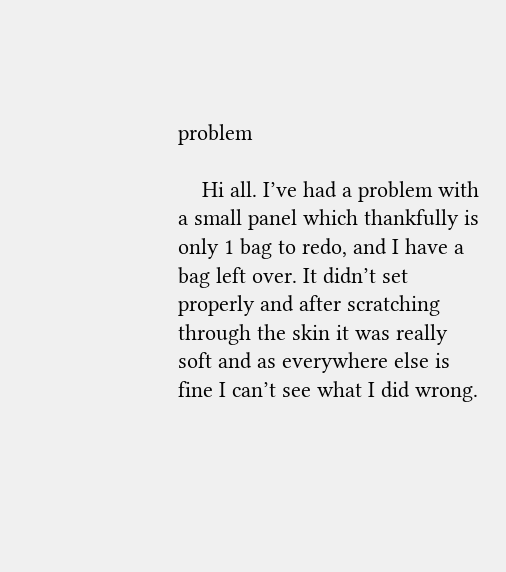problem

    Hi all. I’ve had a problem with a small panel which thankfully is only 1 bag to redo, and I have a bag left over. It didn’t set properly and after scratching through the skin it was really soft and as everywhere else is fine I can’t see what I did wrong.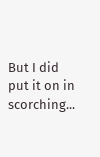But I did put it on in scorching...